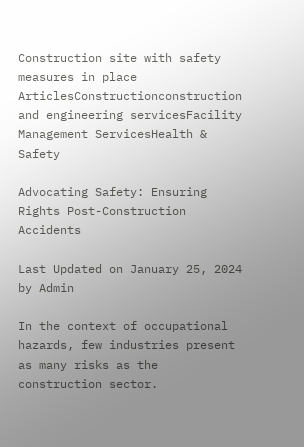Construction site with safety measures in place
ArticlesConstructionconstruction and engineering servicesFacility Management ServicesHealth & Safety

Advocating Safety: Ensuring Rights Post-Construction Accidents

Last Updated on January 25, 2024 by Admin

In the context of occupational hazards, few industries present as many risks as the construction sector.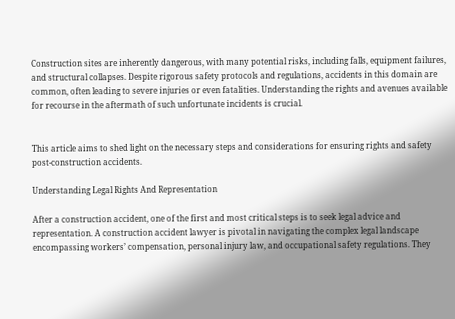Construction sites are inherently dangerous, with many potential risks, including falls, equipment failures, and structural collapses. Despite rigorous safety protocols and regulations, accidents in this domain are common, often leading to severe injuries or even fatalities. Understanding the rights and avenues available for recourse in the aftermath of such unfortunate incidents is crucial.


This article aims to shed light on the necessary steps and considerations for ensuring rights and safety post-construction accidents.

Understanding Legal Rights And Representation

After a construction accident, one of the first and most critical steps is to seek legal advice and representation. A construction accident lawyer is pivotal in navigating the complex legal landscape encompassing workers’ compensation, personal injury law, and occupational safety regulations. They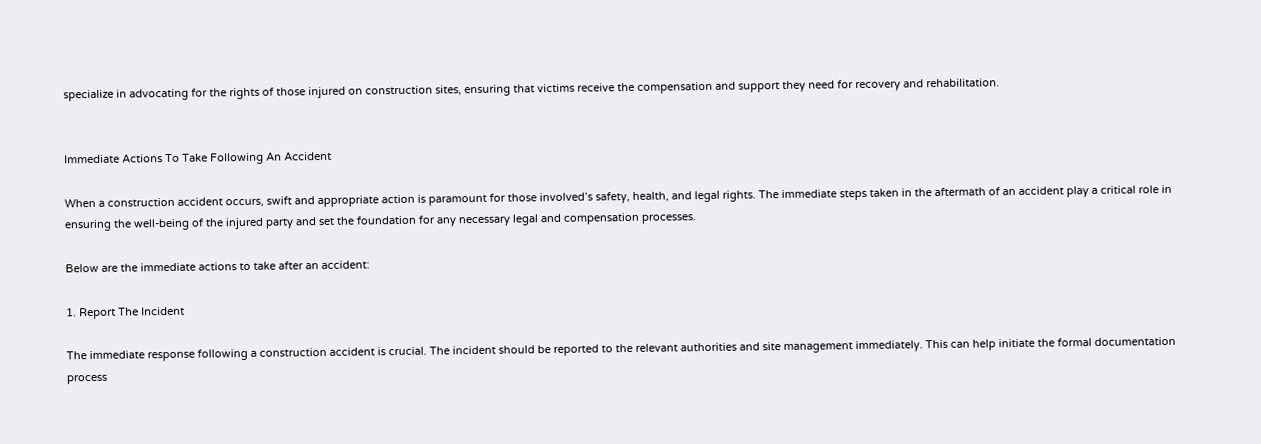specialize in advocating for the rights of those injured on construction sites, ensuring that victims receive the compensation and support they need for recovery and rehabilitation.


Immediate Actions To Take Following An Accident

When a construction accident occurs, swift and appropriate action is paramount for those involved’s safety, health, and legal rights. The immediate steps taken in the aftermath of an accident play a critical role in ensuring the well-being of the injured party and set the foundation for any necessary legal and compensation processes.

Below are the immediate actions to take after an accident:

1. Report The Incident

The immediate response following a construction accident is crucial. The incident should be reported to the relevant authorities and site management immediately. This can help initiate the formal documentation process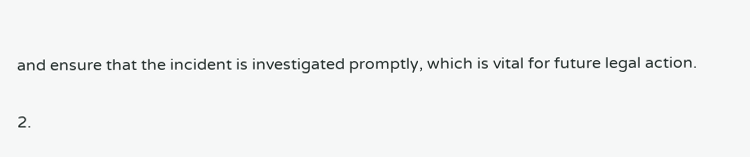and ensure that the incident is investigated promptly, which is vital for future legal action.

2.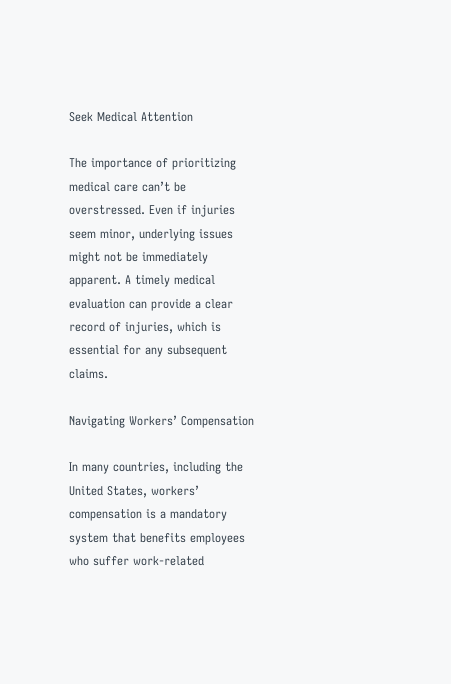Seek Medical Attention

The importance of prioritizing medical care can’t be overstressed. Even if injuries seem minor, underlying issues might not be immediately apparent. A timely medical evaluation can provide a clear record of injuries, which is essential for any subsequent claims.

Navigating Workers’ Compensation

In many countries, including the United States, workers’ compensation is a mandatory system that benefits employees who suffer work-related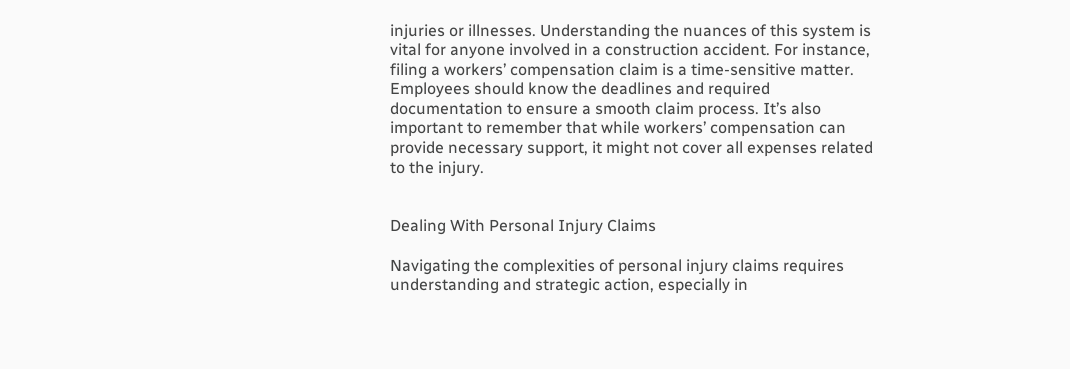injuries or illnesses. Understanding the nuances of this system is vital for anyone involved in a construction accident. For instance, filing a workers’ compensation claim is a time-sensitive matter. Employees should know the deadlines and required documentation to ensure a smooth claim process. It’s also important to remember that while workers’ compensation can provide necessary support, it might not cover all expenses related to the injury.


Dealing With Personal Injury Claims

Navigating the complexities of personal injury claims requires understanding and strategic action, especially in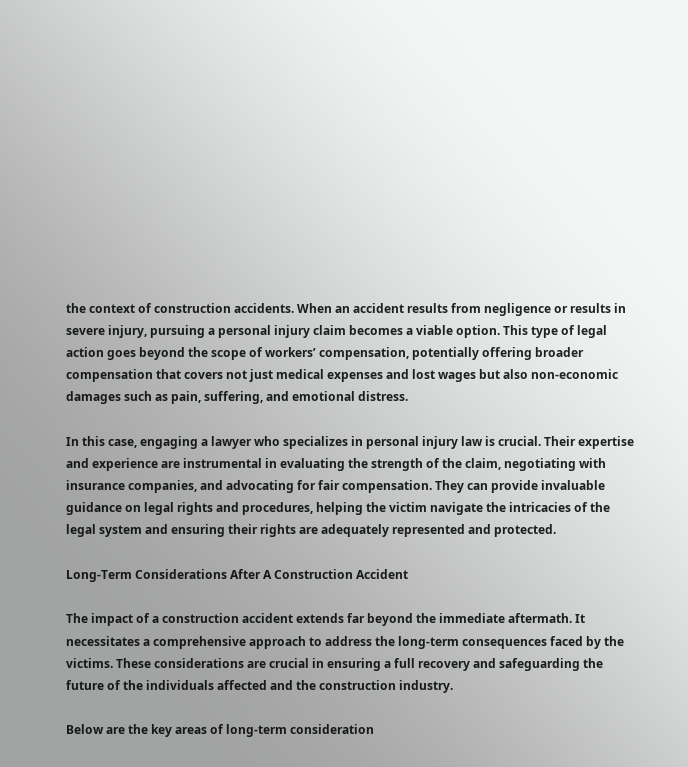the context of construction accidents. When an accident results from negligence or results in severe injury, pursuing a personal injury claim becomes a viable option. This type of legal action goes beyond the scope of workers’ compensation, potentially offering broader compensation that covers not just medical expenses and lost wages but also non-economic damages such as pain, suffering, and emotional distress.

In this case, engaging a lawyer who specializes in personal injury law is crucial. Their expertise and experience are instrumental in evaluating the strength of the claim, negotiating with insurance companies, and advocating for fair compensation. They can provide invaluable guidance on legal rights and procedures, helping the victim navigate the intricacies of the legal system and ensuring their rights are adequately represented and protected.

Long-Term Considerations After A Construction Accident

The impact of a construction accident extends far beyond the immediate aftermath. It necessitates a comprehensive approach to address the long-term consequences faced by the victims. These considerations are crucial in ensuring a full recovery and safeguarding the future of the individuals affected and the construction industry.

Below are the key areas of long-term consideration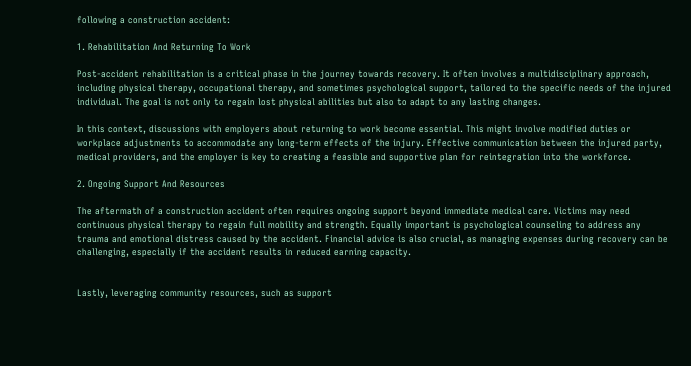following a construction accident:

1. Rehabilitation And Returning To Work

Post-accident rehabilitation is a critical phase in the journey towards recovery. It often involves a multidisciplinary approach, including physical therapy, occupational therapy, and sometimes psychological support, tailored to the specific needs of the injured individual. The goal is not only to regain lost physical abilities but also to adapt to any lasting changes.

In this context, discussions with employers about returning to work become essential. This might involve modified duties or workplace adjustments to accommodate any long-term effects of the injury. Effective communication between the injured party, medical providers, and the employer is key to creating a feasible and supportive plan for reintegration into the workforce.

2. Ongoing Support And Resources

The aftermath of a construction accident often requires ongoing support beyond immediate medical care. Victims may need continuous physical therapy to regain full mobility and strength. Equally important is psychological counseling to address any trauma and emotional distress caused by the accident. Financial advice is also crucial, as managing expenses during recovery can be challenging, especially if the accident results in reduced earning capacity.


Lastly, leveraging community resources, such as support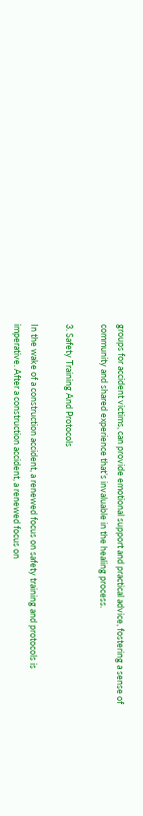groups for accident victims, can provide emotional support and practical advice, fostering a sense of community and shared experience that’s invaluable in the healing process.

3. Safety Training And Protocols

In the wake of a construction accident, a renewed focus on safety training and protocols is imperative. After a construction accident, a renewed focus on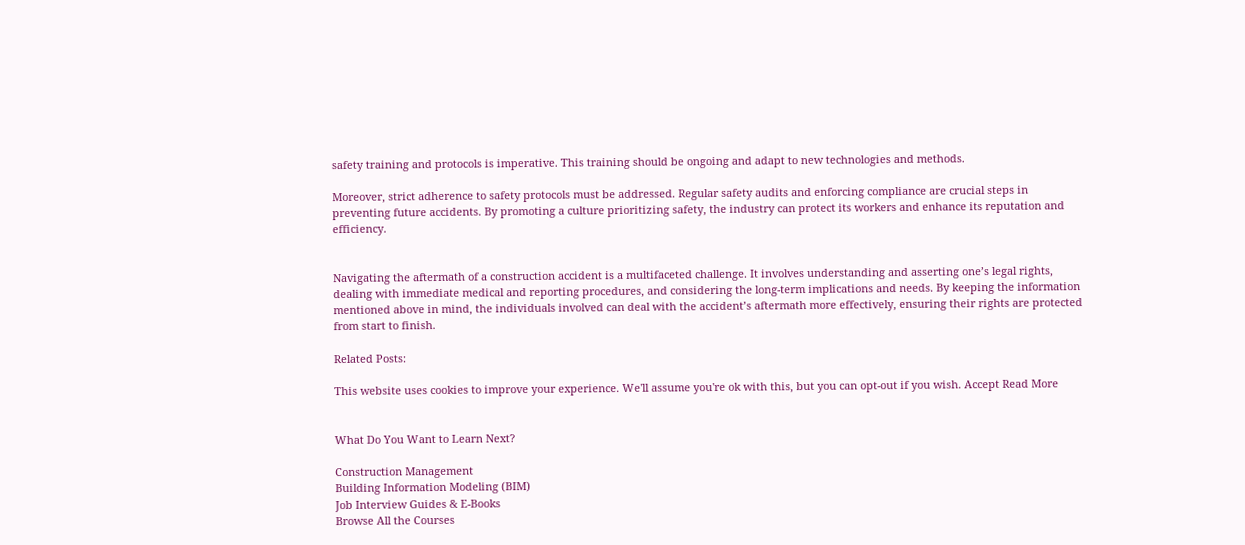safety training and protocols is imperative. This training should be ongoing and adapt to new technologies and methods.

Moreover, strict adherence to safety protocols must be addressed. Regular safety audits and enforcing compliance are crucial steps in preventing future accidents. By promoting a culture prioritizing safety, the industry can protect its workers and enhance its reputation and efficiency.


Navigating the aftermath of a construction accident is a multifaceted challenge. It involves understanding and asserting one’s legal rights, dealing with immediate medical and reporting procedures, and considering the long-term implications and needs. By keeping the information mentioned above in mind, the individuals involved can deal with the accident’s aftermath more effectively, ensuring their rights are protected from start to finish.

Related Posts:

This website uses cookies to improve your experience. We'll assume you're ok with this, but you can opt-out if you wish. Accept Read More


What Do You Want to Learn Next?

Construction Management
Building Information Modeling (BIM)
Job Interview Guides & E-Books
Browse All the Courses